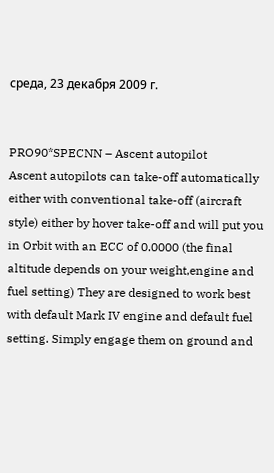среда, 23 декабря 2009 г.


PRO90*SPECNN – Ascent autopilot
Ascent autopilots can take-off automatically either with conventional take-off (aircraft style) either by hover take-off and will put you in Orbit with an ECC of 0.0000 (the final altitude depends on your weight,engine and fuel setting) They are designed to work best with default Mark IV engine and default fuel setting. Simply engage them on ground and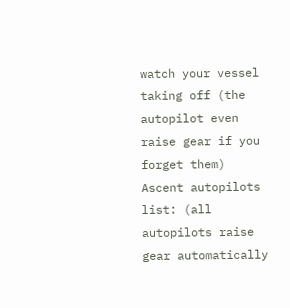watch your vessel taking off (the autopilot even raise gear if you forget them) Ascent autopilots list: (all autopilots raise gear automatically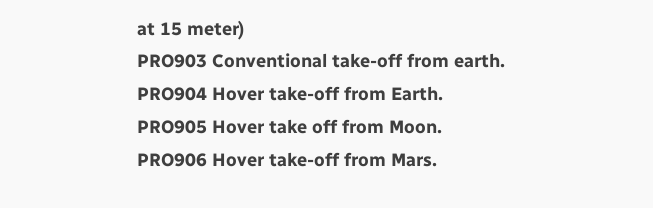at 15 meter)
PRO903 Conventional take-off from earth.
PRO904 Hover take-off from Earth.
PRO905 Hover take off from Moon.
PRO906 Hover take-off from Mars.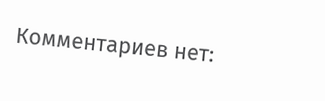Комментариев нет: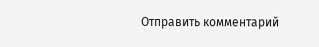Отправить комментарий